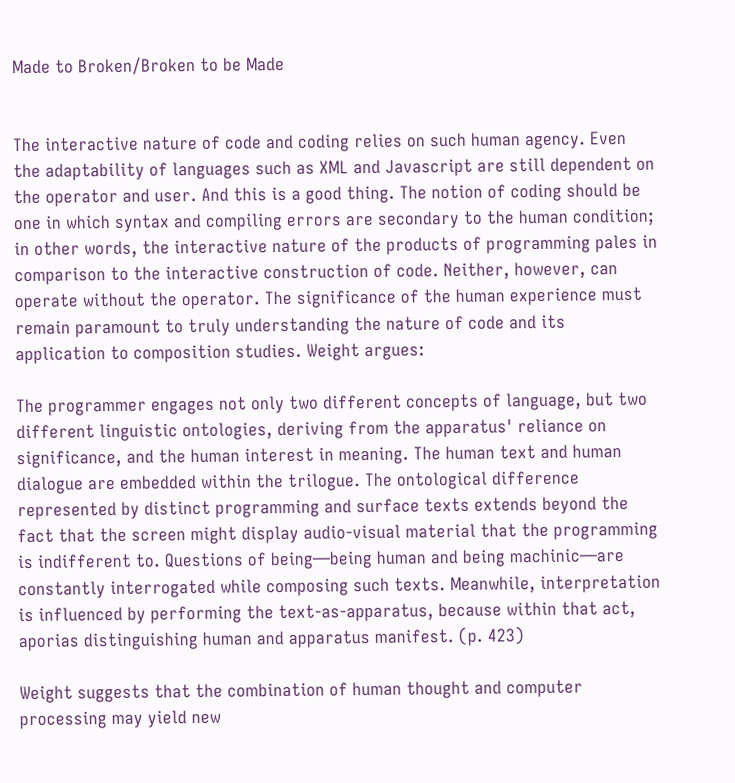Made to Broken/Broken to be Made


The interactive nature of code and coding relies on such human agency. Even the adaptability of languages such as XML and Javascript are still dependent on the operator and user. And this is a good thing. The notion of coding should be one in which syntax and compiling errors are secondary to the human condition; in other words, the interactive nature of the products of programming pales in comparison to the interactive construction of code. Neither, however, can operate without the operator. The significance of the human experience must remain paramount to truly understanding the nature of code and its application to composition studies. Weight argues:

The programmer engages not only two different concepts of language, but two different linguistic ontologies, deriving from the apparatus' reliance on significance, and the human interest in meaning. The human text and human dialogue are embedded within the trilogue. The ontological difference represented by distinct programming and surface texts extends beyond the fact that the screen might display audio-visual material that the programming is indifferent to. Questions of being—being human and being machinic—are constantly interrogated while composing such texts. Meanwhile, interpretation is influenced by performing the text-as-apparatus, because within that act, aporias distinguishing human and apparatus manifest. (p. 423)

Weight suggests that the combination of human thought and computer processing may yield new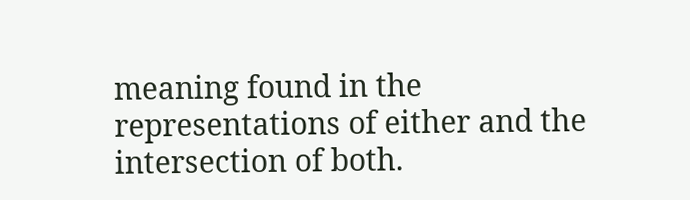meaning found in the representations of either and the intersection of both.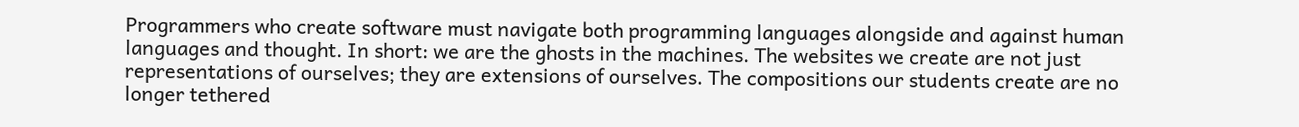Programmers who create software must navigate both programming languages alongside and against human languages and thought. In short: we are the ghosts in the machines. The websites we create are not just representations of ourselves; they are extensions of ourselves. The compositions our students create are no longer tethered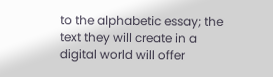to the alphabetic essay; the text they will create in a digital world will offer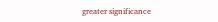greater significance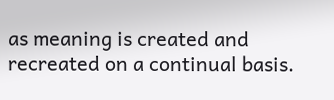as meaning is created and recreated on a continual basis.